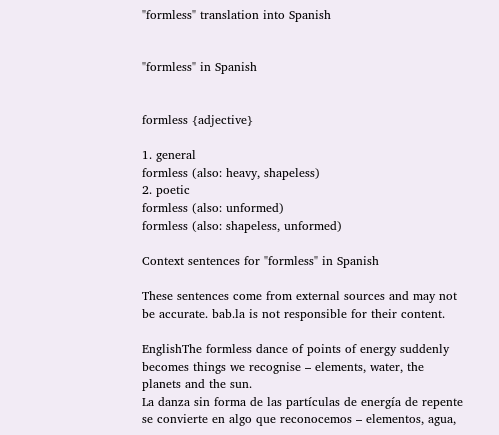"formless" translation into Spanish


"formless" in Spanish


formless {adjective}

1. general
formless (also: heavy, shapeless)
2. poetic
formless (also: unformed)
formless (also: shapeless, unformed)

Context sentences for "formless" in Spanish

These sentences come from external sources and may not be accurate. bab.la is not responsible for their content.

EnglishThe formless dance of points of energy suddenly becomes things we recognise – elements, water, the planets and the sun.
La danza sin forma de las partículas de energía de repente se convierte en algo que reconocemos – elementos, agua,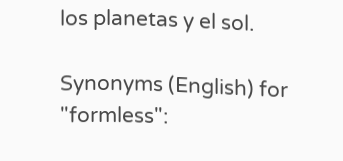los planetas y el sol.

Synonyms (English) for "formless":